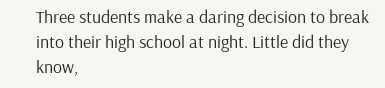Three students make a daring decision to break into their high school at night. Little did they know,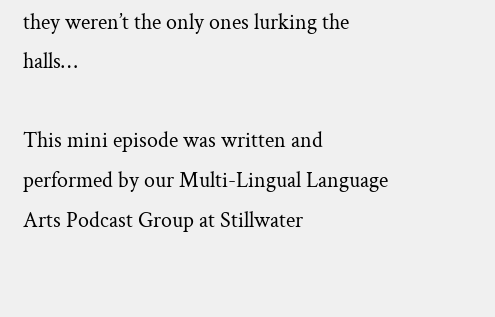they weren’t the only ones lurking the halls…

This mini episode was written and performed by our Multi-Lingual Language Arts Podcast Group at Stillwater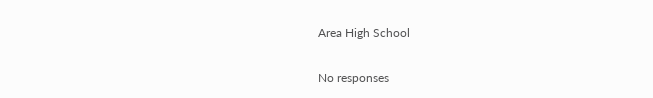Area High School

No responses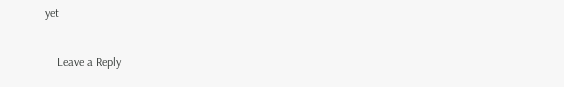yet

    Leave a Reply